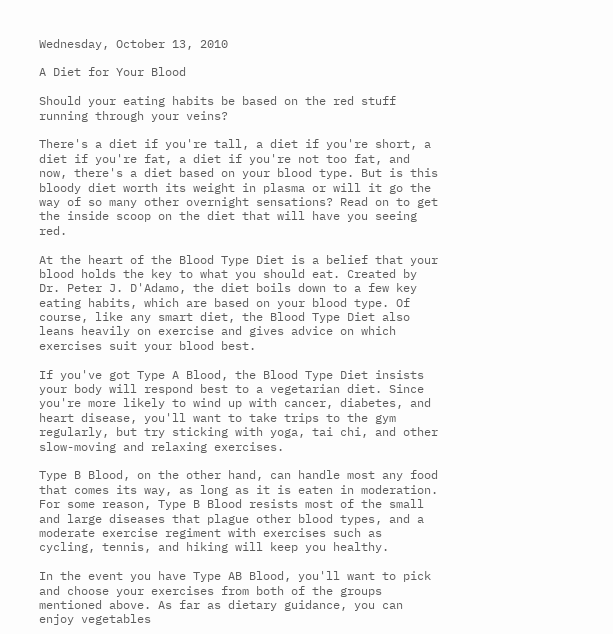Wednesday, October 13, 2010

A Diet for Your Blood

Should your eating habits be based on the red stuff running through your veins?

There's a diet if you're tall, a diet if you're short, a diet if you're fat, a diet if you're not too fat, and now, there's a diet based on your blood type. But is this bloody diet worth its weight in plasma or will it go the way of so many other overnight sensations? Read on to get the inside scoop on the diet that will have you seeing red.

At the heart of the Blood Type Diet is a belief that your blood holds the key to what you should eat. Created by Dr. Peter J. D'Adamo, the diet boils down to a few key eating habits, which are based on your blood type. Of course, like any smart diet, the Blood Type Diet also leans heavily on exercise and gives advice on which exercises suit your blood best.

If you've got Type A Blood, the Blood Type Diet insists your body will respond best to a vegetarian diet. Since you're more likely to wind up with cancer, diabetes, and heart disease, you'll want to take trips to the gym regularly, but try sticking with yoga, tai chi, and other slow-moving and relaxing exercises.

Type B Blood, on the other hand, can handle most any food that comes its way, as long as it is eaten in moderation. For some reason, Type B Blood resists most of the small and large diseases that plague other blood types, and a moderate exercise regiment with exercises such as cycling, tennis, and hiking will keep you healthy.

In the event you have Type AB Blood, you'll want to pick and choose your exercises from both of the groups mentioned above. As far as dietary guidance, you can enjoy vegetables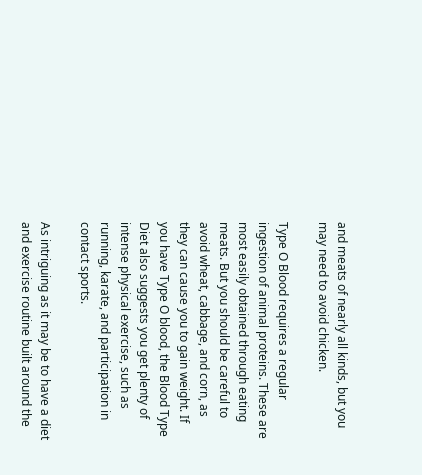and meats of nearly all kinds, but you may need to avoid chicken.

Type O Blood requires a regular ingestion of animal proteins. These are most easily obtained through eating meats. But you should be careful to avoid wheat, cabbage, and corn, as they can cause you to gain weight. If you have Type O blood, the Blood Type Diet also suggests you get plenty of intense physical exercise, such as running, karate, and participation in contact sports.

As intriguing as it may be to have a diet and exercise routine built around the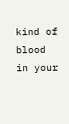kind of blood in your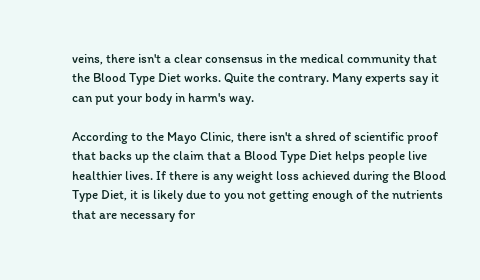veins, there isn't a clear consensus in the medical community that the Blood Type Diet works. Quite the contrary. Many experts say it can put your body in harm's way.

According to the Mayo Clinic, there isn't a shred of scientific proof that backs up the claim that a Blood Type Diet helps people live healthier lives. If there is any weight loss achieved during the Blood Type Diet, it is likely due to you not getting enough of the nutrients that are necessary for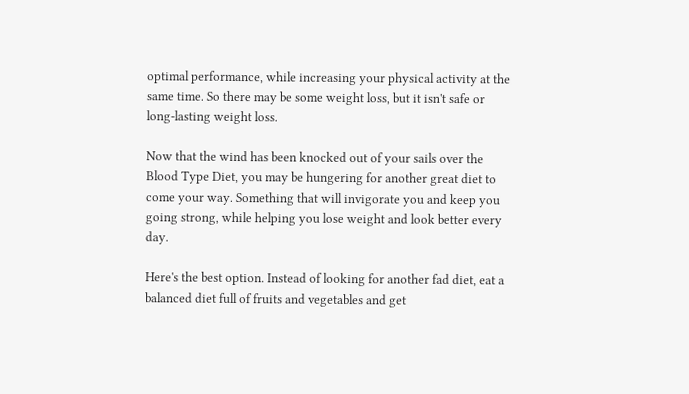optimal performance, while increasing your physical activity at the same time. So there may be some weight loss, but it isn't safe or long-lasting weight loss.

Now that the wind has been knocked out of your sails over the Blood Type Diet, you may be hungering for another great diet to come your way. Something that will invigorate you and keep you going strong, while helping you lose weight and look better every day.

Here's the best option. Instead of looking for another fad diet, eat a balanced diet full of fruits and vegetables and get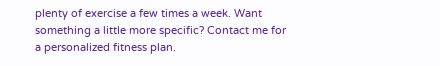plenty of exercise a few times a week. Want something a little more specific? Contact me for a personalized fitness plan.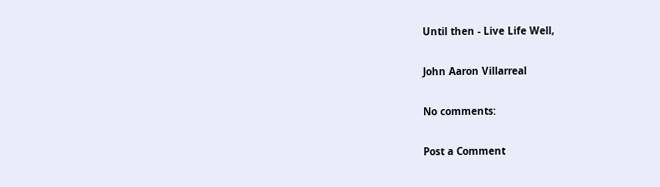Until then - Live Life Well,

John Aaron Villarreal

No comments:

Post a Comment